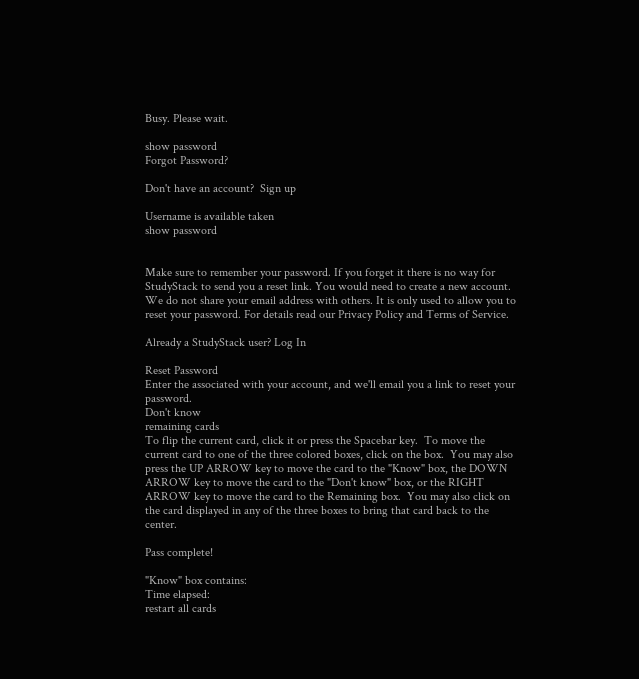Busy. Please wait.

show password
Forgot Password?

Don't have an account?  Sign up

Username is available taken
show password


Make sure to remember your password. If you forget it there is no way for StudyStack to send you a reset link. You would need to create a new account.
We do not share your email address with others. It is only used to allow you to reset your password. For details read our Privacy Policy and Terms of Service.

Already a StudyStack user? Log In

Reset Password
Enter the associated with your account, and we'll email you a link to reset your password.
Don't know
remaining cards
To flip the current card, click it or press the Spacebar key.  To move the current card to one of the three colored boxes, click on the box.  You may also press the UP ARROW key to move the card to the "Know" box, the DOWN ARROW key to move the card to the "Don't know" box, or the RIGHT ARROW key to move the card to the Remaining box.  You may also click on the card displayed in any of the three boxes to bring that card back to the center.

Pass complete!

"Know" box contains:
Time elapsed:
restart all cards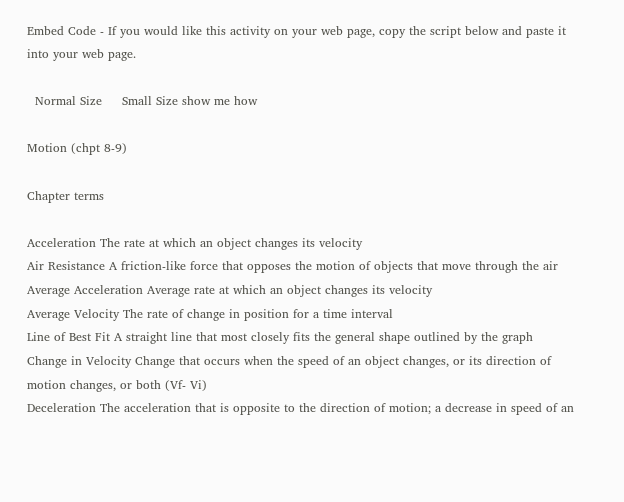Embed Code - If you would like this activity on your web page, copy the script below and paste it into your web page.

  Normal Size     Small Size show me how

Motion (chpt 8-9)

Chapter terms

Acceleration The rate at which an object changes its velocity
Air Resistance A friction-like force that opposes the motion of objects that move through the air
Average Acceleration Average rate at which an object changes its velocity
Average Velocity The rate of change in position for a time interval
Line of Best Fit A straight line that most closely fits the general shape outlined by the graph
Change in Velocity Change that occurs when the speed of an object changes, or its direction of motion changes, or both (Vf- Vi)
Deceleration The acceleration that is opposite to the direction of motion; a decrease in speed of an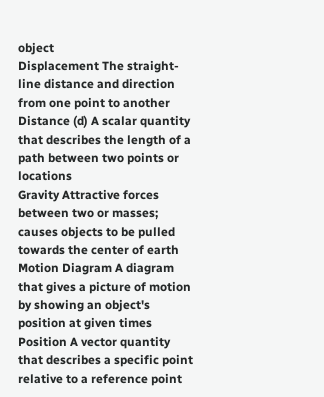object
Displacement The straight-line distance and direction from one point to another
Distance (d) A scalar quantity that describes the length of a path between two points or locations
Gravity Attractive forces between two or masses; causes objects to be pulled towards the center of earth
Motion Diagram A diagram that gives a picture of motion by showing an object's position at given times
Position A vector quantity that describes a specific point relative to a reference point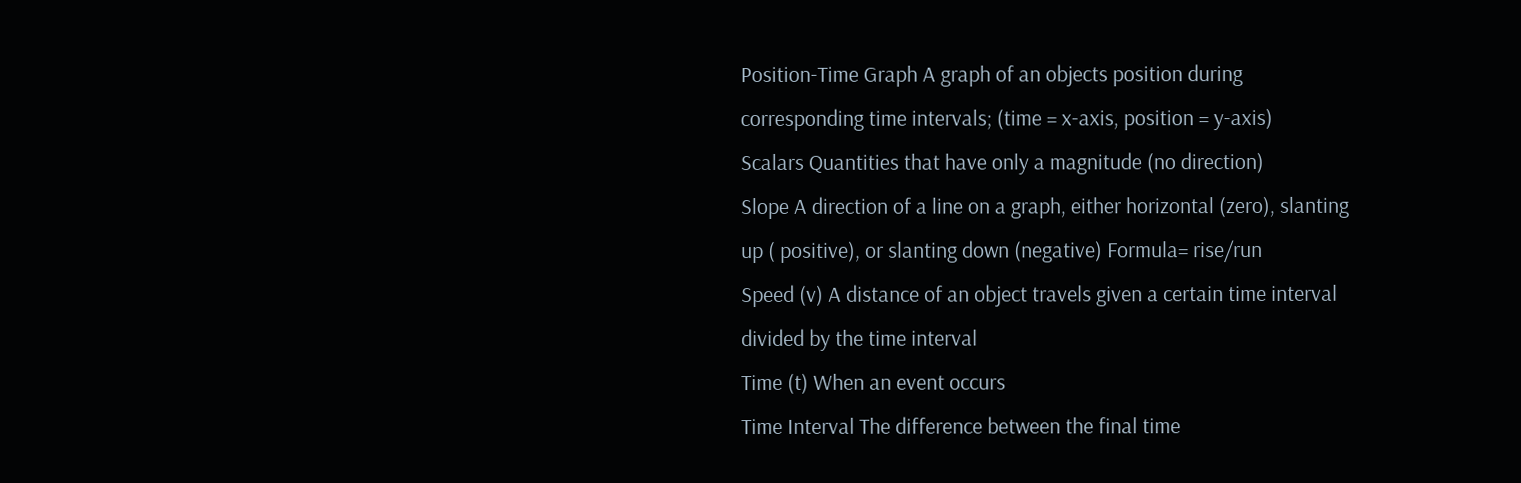Position-Time Graph A graph of an objects position during corresponding time intervals; (time = x-axis, position = y-axis)
Scalars Quantities that have only a magnitude (no direction)
Slope A direction of a line on a graph, either horizontal (zero), slanting up ( positive), or slanting down (negative) Formula= rise/run
Speed (v) A distance of an object travels given a certain time interval divided by the time interval
Time (t) When an event occurs
Time Interval The difference between the final time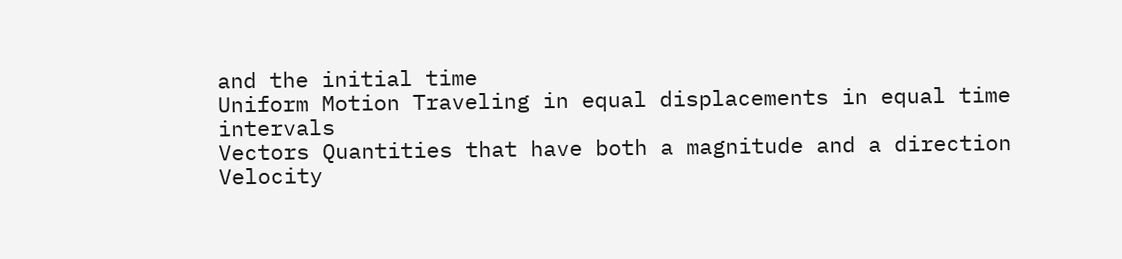and the initial time
Uniform Motion Traveling in equal displacements in equal time intervals
Vectors Quantities that have both a magnitude and a direction
Velocity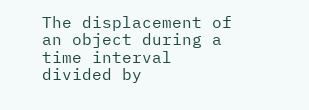The displacement of an object during a time interval divided by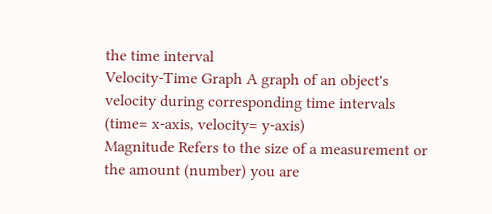the time interval
Velocity-Time Graph A graph of an object's velocity during corresponding time intervals (time= x-axis, velocity= y-axis)
Magnitude Refers to the size of a measurement or the amount (number) you are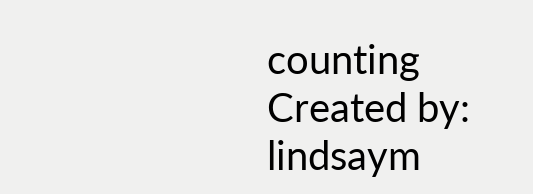counting
Created by: lindsaym